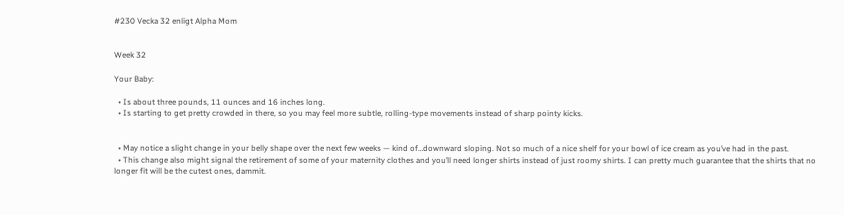#230 Vecka 32 enligt Alpha Mom


Week 32

Your Baby:

  • Is about three pounds, 11 ounces and 16 inches long.
  • Is starting to get pretty crowded in there, so you may feel more subtle, rolling-type movements instead of sharp pointy kicks.


  • May notice a slight change in your belly shape over the next few weeks — kind of…downward sloping. Not so much of a nice shelf for your bowl of ice cream as you’ve had in the past.
  • This change also might signal the retirement of some of your maternity clothes and you’ll need longer shirts instead of just roomy shirts. I can pretty much guarantee that the shirts that no longer fit will be the cutest ones, dammit.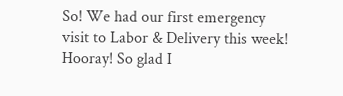So! We had our first emergency visit to Labor & Delivery this week! Hooray! So glad I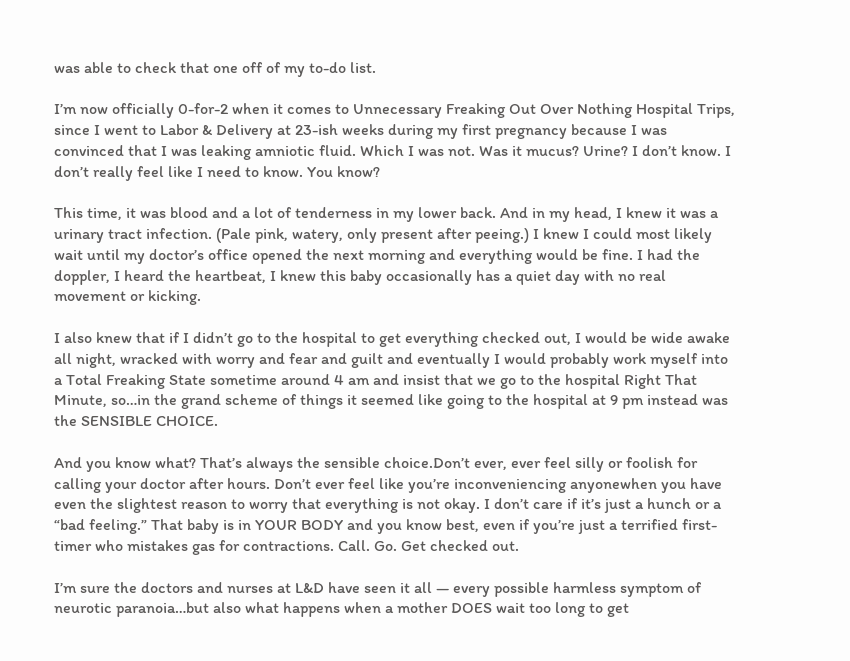was able to check that one off of my to-do list.

I’m now officially 0-for-2 when it comes to Unnecessary Freaking Out Over Nothing Hospital Trips, since I went to Labor & Delivery at 23-ish weeks during my first pregnancy because I was convinced that I was leaking amniotic fluid. Which I was not. Was it mucus? Urine? I don’t know. I don’t really feel like I need to know. You know?

This time, it was blood and a lot of tenderness in my lower back. And in my head, I knew it was a urinary tract infection. (Pale pink, watery, only present after peeing.) I knew I could most likely wait until my doctor’s office opened the next morning and everything would be fine. I had the doppler, I heard the heartbeat, I knew this baby occasionally has a quiet day with no real movement or kicking.

I also knew that if I didn’t go to the hospital to get everything checked out, I would be wide awake all night, wracked with worry and fear and guilt and eventually I would probably work myself into a Total Freaking State sometime around 4 am and insist that we go to the hospital Right That Minute, so…in the grand scheme of things it seemed like going to the hospital at 9 pm instead was the SENSIBLE CHOICE.

And you know what? That’s always the sensible choice.Don’t ever, ever feel silly or foolish for calling your doctor after hours. Don’t ever feel like you’re inconveniencing anyonewhen you have even the slightest reason to worry that everything is not okay. I don’t care if it’s just a hunch or a “bad feeling.” That baby is in YOUR BODY and you know best, even if you’re just a terrified first-timer who mistakes gas for contractions. Call. Go. Get checked out.

I’m sure the doctors and nurses at L&D have seen it all — every possible harmless symptom of neurotic paranoia…but also what happens when a mother DOES wait too long to get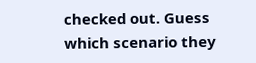checked out. Guess which scenario they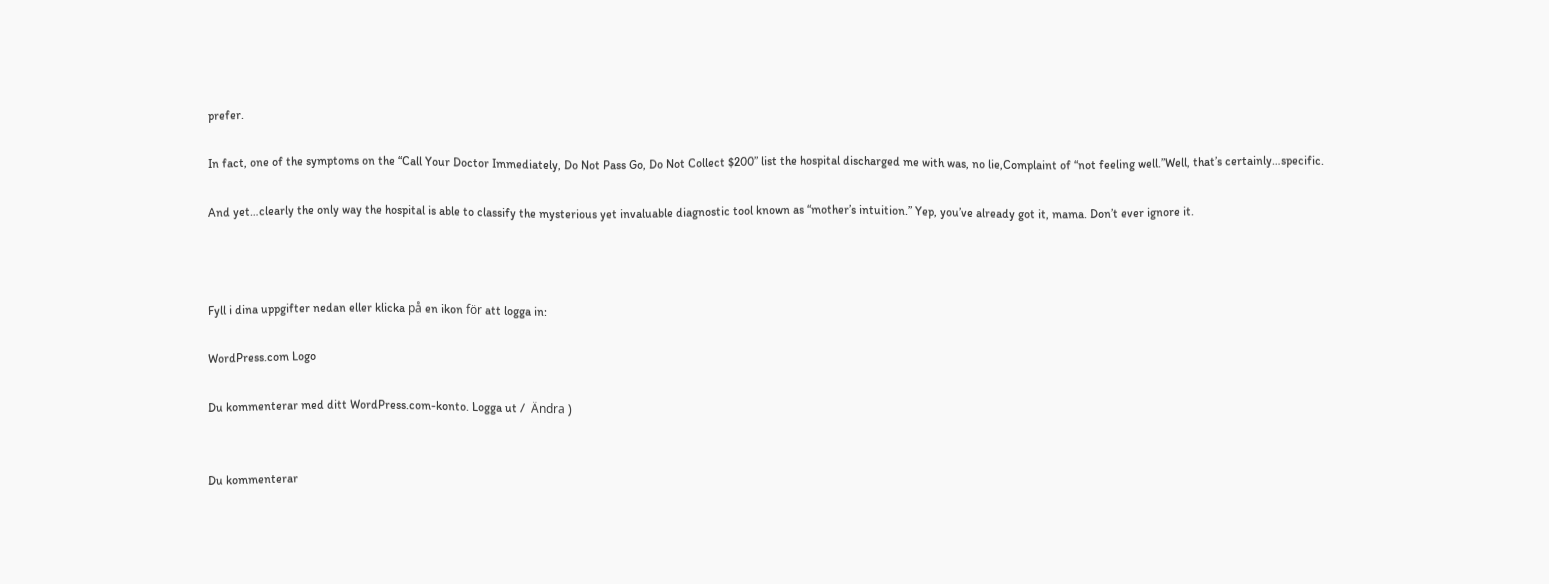prefer.

In fact, one of the symptoms on the “Call Your Doctor Immediately, Do Not Pass Go, Do Not Collect $200” list the hospital discharged me with was, no lie,Complaint of “not feeling well.”Well, that’s certainly…specific.

And yet…clearly the only way the hospital is able to classify the mysterious yet invaluable diagnostic tool known as “mother’s intuition.” Yep, you’ve already got it, mama. Don’t ever ignore it.



Fyll i dina uppgifter nedan eller klicka på en ikon för att logga in:

WordPress.com Logo

Du kommenterar med ditt WordPress.com-konto. Logga ut /  Ändra )


Du kommenterar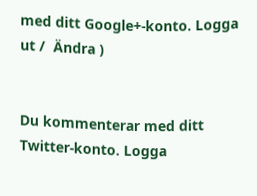med ditt Google+-konto. Logga ut /  Ändra )


Du kommenterar med ditt Twitter-konto. Logga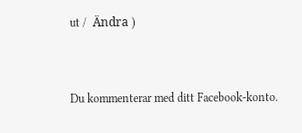ut /  Ändra )


Du kommenterar med ditt Facebook-konto.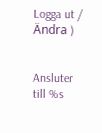Logga ut /  Ändra )


Ansluter till %s